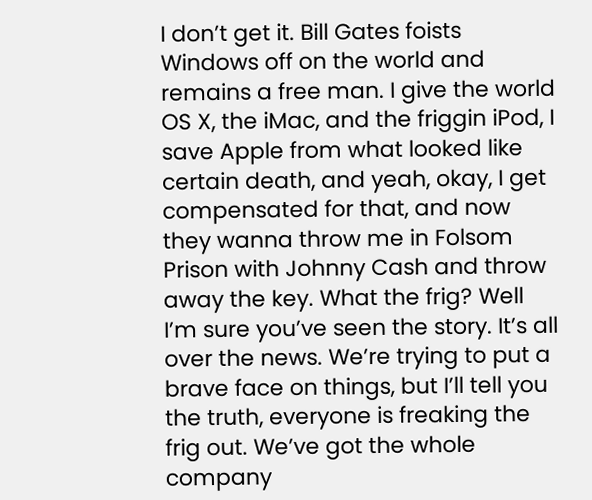I don’t get it. Bill Gates foists Windows off on the world and remains a free man. I give the world OS X, the iMac, and the friggin iPod, I save Apple from what looked like certain death, and yeah, okay, I get compensated for that, and now they wanna throw me in Folsom Prison with Johnny Cash and throw away the key. What the frig? Well I’m sure you’ve seen the story. It’s all over the news. We’re trying to put a brave face on things, but I’ll tell you the truth, everyone is freaking the frig out. We’ve got the whole company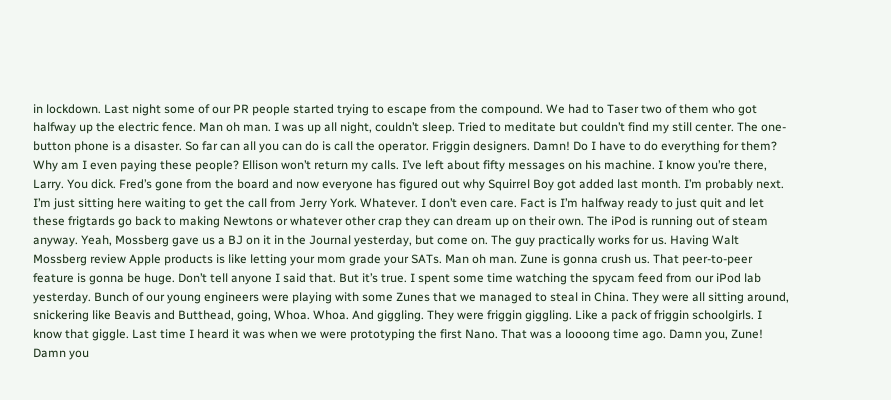in lockdown. Last night some of our PR people started trying to escape from the compound. We had to Taser two of them who got halfway up the electric fence. Man oh man. I was up all night, couldn’t sleep. Tried to meditate but couldn’t find my still center. The one-button phone is a disaster. So far can all you can do is call the operator. Friggin designers. Damn! Do I have to do everything for them? Why am I even paying these people? Ellison won’t return my calls. I’ve left about fifty messages on his machine. I know you’re there, Larry. You dick. Fred’s gone from the board and now everyone has figured out why Squirrel Boy got added last month. I’m probably next. I’m just sitting here waiting to get the call from Jerry York. Whatever. I don’t even care. Fact is I’m halfway ready to just quit and let these frigtards go back to making Newtons or whatever other crap they can dream up on their own. The iPod is running out of steam anyway. Yeah, Mossberg gave us a BJ on it in the Journal yesterday, but come on. The guy practically works for us. Having Walt Mossberg review Apple products is like letting your mom grade your SATs. Man oh man. Zune is gonna crush us. That peer-to-peer feature is gonna be huge. Don’t tell anyone I said that. But it’s true. I spent some time watching the spycam feed from our iPod lab yesterday. Bunch of our young engineers were playing with some Zunes that we managed to steal in China. They were all sitting around, snickering like Beavis and Butthead, going, Whoa. Whoa. And giggling. They were friggin giggling. Like a pack of friggin schoolgirls. I know that giggle. Last time I heard it was when we were prototyping the first Nano. That was a loooong time ago. Damn you, Zune! Damn you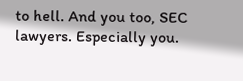to hell. And you too, SEC lawyers. Especially you.